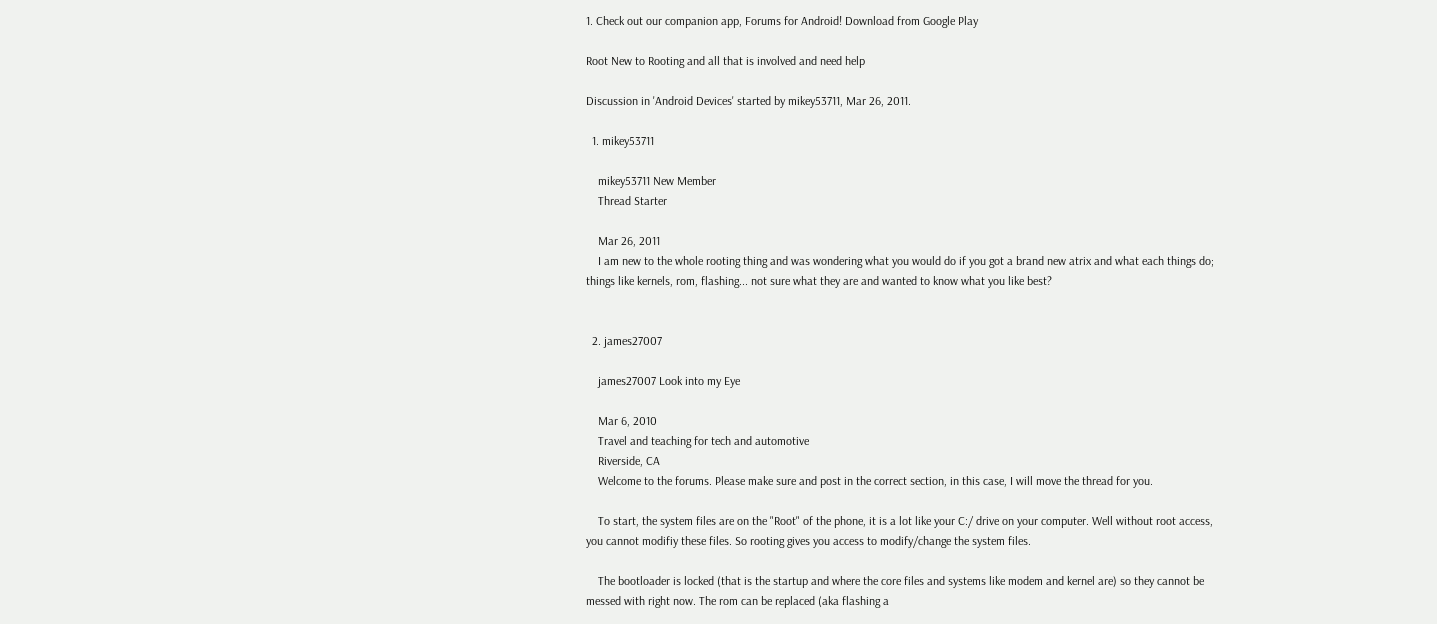1. Check out our companion app, Forums for Android! Download from Google Play

Root New to Rooting and all that is involved and need help

Discussion in 'Android Devices' started by mikey53711, Mar 26, 2011.

  1. mikey53711

    mikey53711 New Member
    Thread Starter

    Mar 26, 2011
    I am new to the whole rooting thing and was wondering what you would do if you got a brand new atrix and what each things do; things like kernels, rom, flashing... not sure what they are and wanted to know what you like best?


  2. james27007

    james27007 Look into my Eye

    Mar 6, 2010
    Travel and teaching for tech and automotive
    Riverside, CA
    Welcome to the forums. Please make sure and post in the correct section, in this case, I will move the thread for you.

    To start, the system files are on the "Root" of the phone, it is a lot like your C:/ drive on your computer. Well without root access, you cannot modifiy these files. So rooting gives you access to modify/change the system files.

    The bootloader is locked (that is the startup and where the core files and systems like modem and kernel are) so they cannot be messed with right now. The rom can be replaced (aka flashing a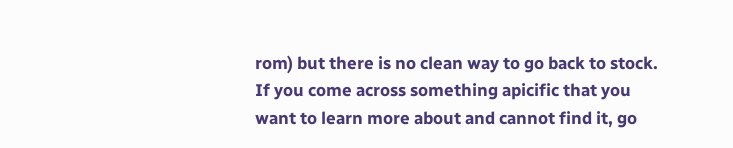rom) but there is no clean way to go back to stock. If you come across something apicific that you want to learn more about and cannot find it, go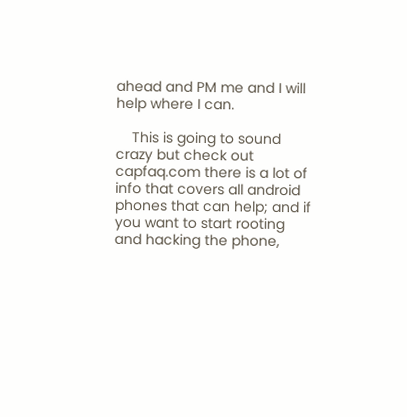ahead and PM me and I will help where I can.

    This is going to sound crazy but check out capfaq.com there is a lot of info that covers all android phones that can help; and if you want to start rooting and hacking the phone,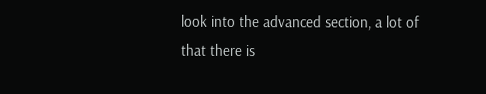look into the advanced section, a lot of that there is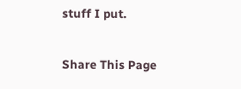stuff I put.

Share This Page